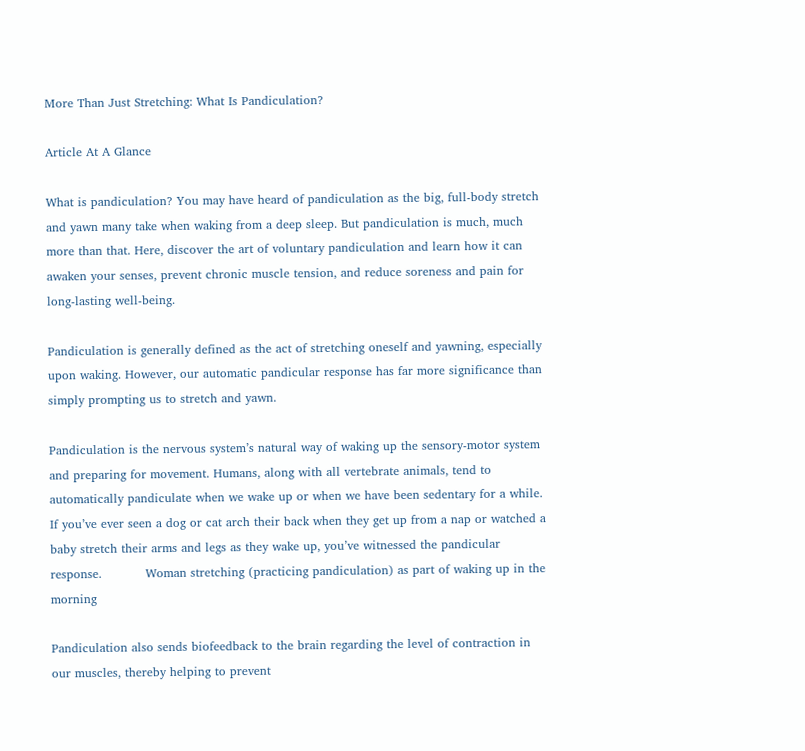More Than Just Stretching: What Is Pandiculation?

Article At A Glance

What is pandiculation? You may have heard of pandiculation as the big, full-body stretch and yawn many take when waking from a deep sleep. But pandiculation is much, much more than that. Here, discover the art of voluntary pandiculation and learn how it can awaken your senses, prevent chronic muscle tension, and reduce soreness and pain for long-lasting well-being.

Pandiculation is generally defined as the act of stretching oneself and yawning, especially upon waking. However, our automatic pandicular response has far more significance than simply prompting us to stretch and yawn.

Pandiculation is the nervous system’s natural way of waking up the sensory-motor system and preparing for movement. Humans, along with all vertebrate animals, tend to automatically pandiculate when we wake up or when we have been sedentary for a while. If you’ve ever seen a dog or cat arch their back when they get up from a nap or watched a baby stretch their arms and legs as they wake up, you’ve witnessed the pandicular response.           Woman stretching (practicing pandiculation) as part of waking up in the morning

Pandiculation also sends biofeedback to the brain regarding the level of contraction in our muscles, thereby helping to prevent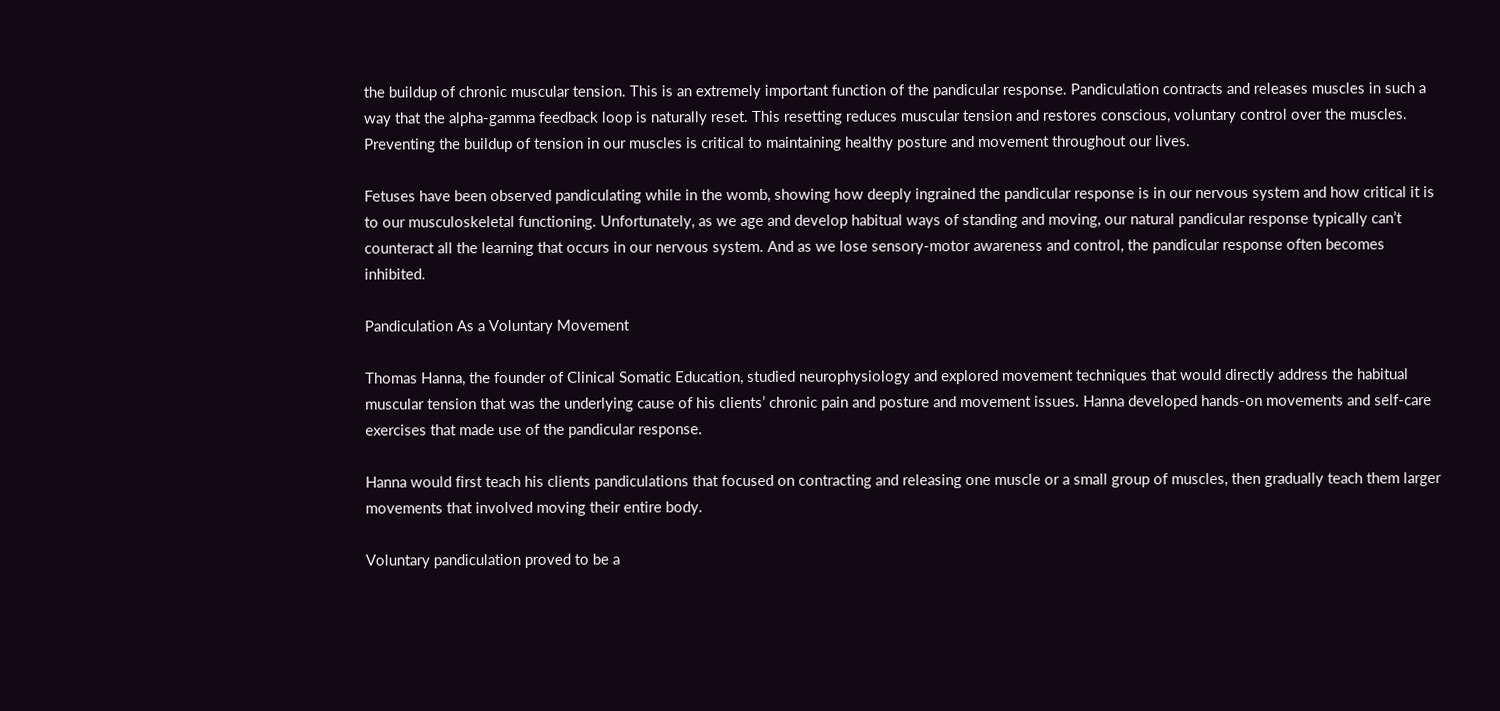the buildup of chronic muscular tension. This is an extremely important function of the pandicular response. Pandiculation contracts and releases muscles in such a way that the alpha-gamma feedback loop is naturally reset. This resetting reduces muscular tension and restores conscious, voluntary control over the muscles. Preventing the buildup of tension in our muscles is critical to maintaining healthy posture and movement throughout our lives.

Fetuses have been observed pandiculating while in the womb, showing how deeply ingrained the pandicular response is in our nervous system and how critical it is to our musculoskeletal functioning. Unfortunately, as we age and develop habitual ways of standing and moving, our natural pandicular response typically can’t counteract all the learning that occurs in our nervous system. And as we lose sensory-motor awareness and control, the pandicular response often becomes inhibited.

Pandiculation As a Voluntary Movement

Thomas Hanna, the founder of Clinical Somatic Education, studied neurophysiology and explored movement techniques that would directly address the habitual muscular tension that was the underlying cause of his clients’ chronic pain and posture and movement issues. Hanna developed hands-on movements and self-care exercises that made use of the pandicular response.

Hanna would first teach his clients pandiculations that focused on contracting and releasing one muscle or a small group of muscles, then gradually teach them larger movements that involved moving their entire body.

Voluntary pandiculation proved to be a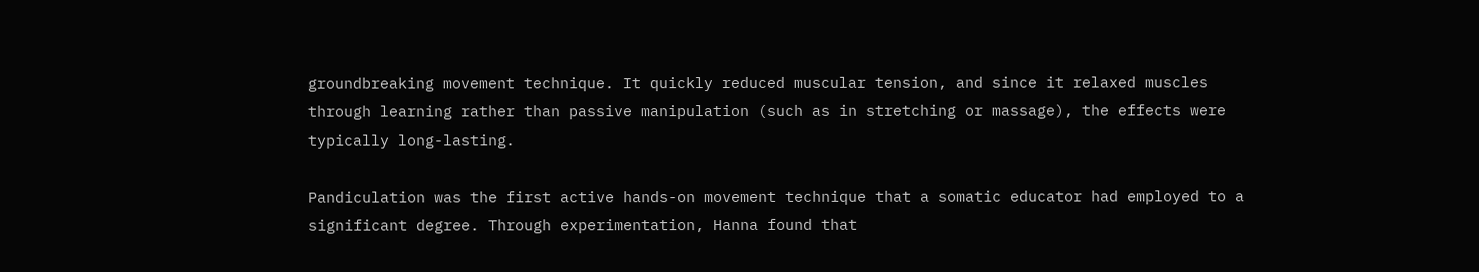groundbreaking movement technique. It quickly reduced muscular tension, and since it relaxed muscles through learning rather than passive manipulation (such as in stretching or massage), the effects were typically long-lasting.

Pandiculation was the first active hands-on movement technique that a somatic educator had employed to a significant degree. Through experimentation, Hanna found that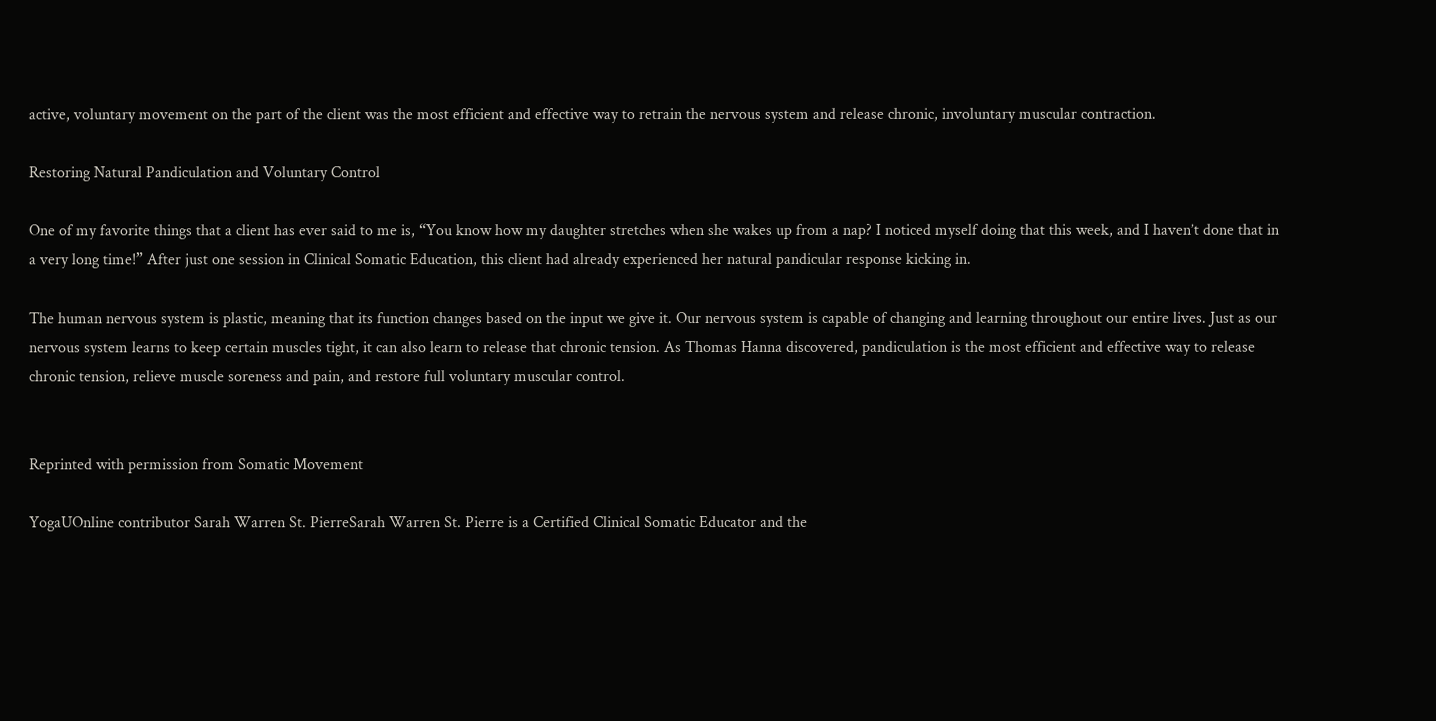active, voluntary movement on the part of the client was the most efficient and effective way to retrain the nervous system and release chronic, involuntary muscular contraction.

Restoring Natural Pandiculation and Voluntary Control

One of my favorite things that a client has ever said to me is, “You know how my daughter stretches when she wakes up from a nap? I noticed myself doing that this week, and I haven’t done that in a very long time!” After just one session in Clinical Somatic Education, this client had already experienced her natural pandicular response kicking in.

The human nervous system is plastic, meaning that its function changes based on the input we give it. Our nervous system is capable of changing and learning throughout our entire lives. Just as our nervous system learns to keep certain muscles tight, it can also learn to release that chronic tension. As Thomas Hanna discovered, pandiculation is the most efficient and effective way to release chronic tension, relieve muscle soreness and pain, and restore full voluntary muscular control.


Reprinted with permission from Somatic Movement

YogaUOnline contributor Sarah Warren St. PierreSarah Warren St. Pierre is a Certified Clinical Somatic Educator and the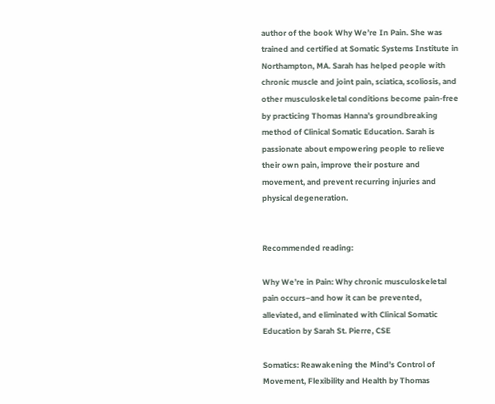author of the book Why We’re In Pain. She was trained and certified at Somatic Systems Institute in Northampton, MA. Sarah has helped people with chronic muscle and joint pain, sciatica, scoliosis, and other musculoskeletal conditions become pain-free by practicing Thomas Hanna’s groundbreaking method of Clinical Somatic Education. Sarah is passionate about empowering people to relieve their own pain, improve their posture and movement, and prevent recurring injuries and physical degeneration.


Recommended reading:

Why We’re in Pain: Why chronic musculoskeletal pain occurs–and how it can be prevented, alleviated, and eliminated with Clinical Somatic Education by Sarah St. Pierre, CSE

Somatics: Reawakening the Mind’s Control of Movement, Flexibility and Health by Thomas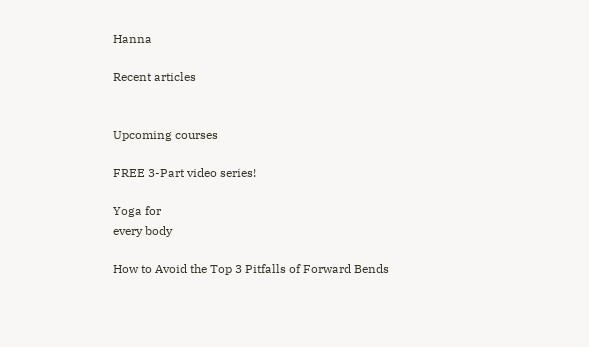Hanna

Recent articles


Upcoming courses

FREE 3-Part video series!

Yoga for
every body

How to Avoid the Top 3 Pitfalls of Forward Bends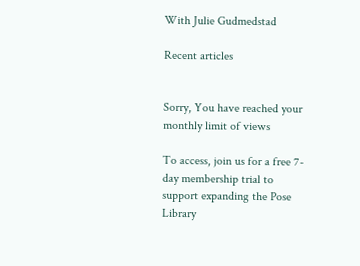With Julie Gudmedstad

Recent articles


Sorry, You have reached your
monthly limit of views

To access, join us for a free 7-day membership trial to support expanding the Pose Library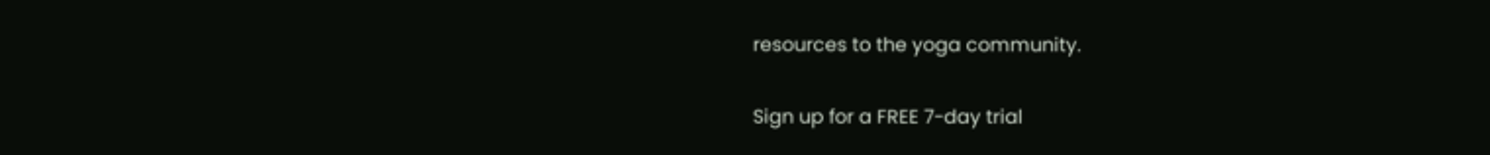resources to the yoga community.

Sign up for a FREE 7-day trial